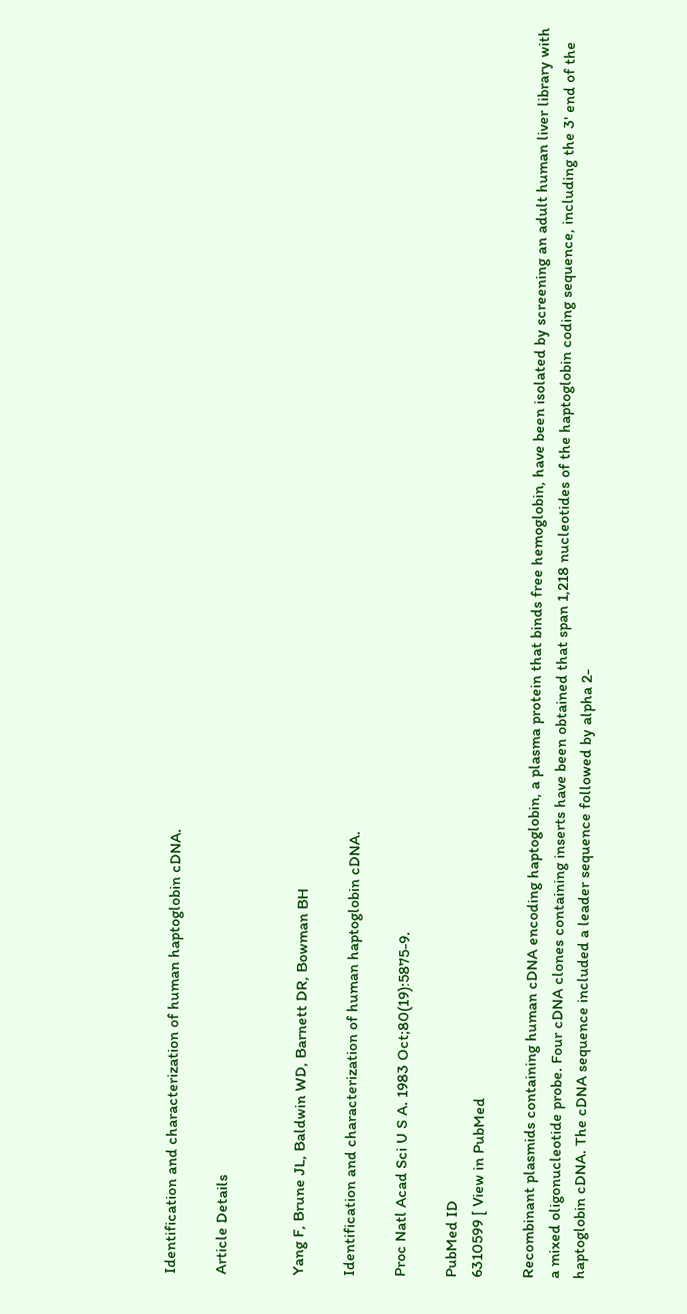Identification and characterization of human haptoglobin cDNA.

Article Details


Yang F, Brune JL, Baldwin WD, Barnett DR, Bowman BH

Identification and characterization of human haptoglobin cDNA.

Proc Natl Acad Sci U S A. 1983 Oct;80(19):5875-9.

PubMed ID
6310599 [ View in PubMed

Recombinant plasmids containing human cDNA encoding haptoglobin, a plasma protein that binds free hemoglobin, have been isolated by screening an adult human liver library with a mixed oligonucleotide probe. Four cDNA clones containing inserts have been obtained that span 1,218 nucleotides of the haptoglobin coding sequence, including the 3' end of the haptoglobin cDNA. The cDNA sequence included a leader sequence followed by alpha 2-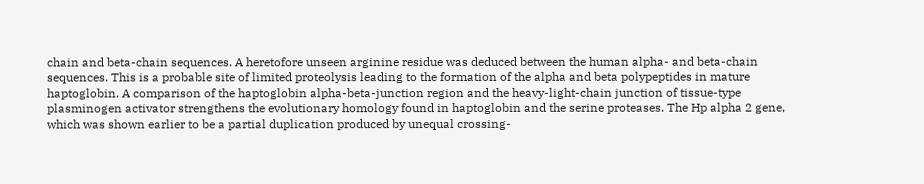chain and beta-chain sequences. A heretofore unseen arginine residue was deduced between the human alpha- and beta-chain sequences. This is a probable site of limited proteolysis leading to the formation of the alpha and beta polypeptides in mature haptoglobin. A comparison of the haptoglobin alpha-beta-junction region and the heavy-light-chain junction of tissue-type plasminogen activator strengthens the evolutionary homology found in haptoglobin and the serine proteases. The Hp alpha 2 gene, which was shown earlier to be a partial duplication produced by unequal crossing-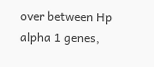over between Hp alpha 1 genes,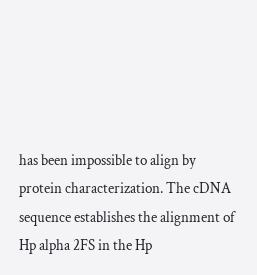has been impossible to align by protein characterization. The cDNA sequence establishes the alignment of Hp alpha 2FS in the Hp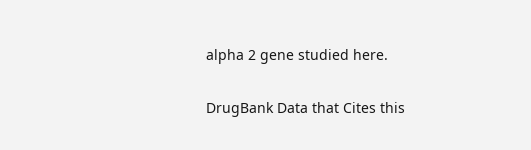alpha 2 gene studied here.

DrugBank Data that Cites this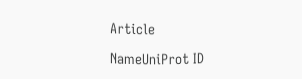Article

NameUniProt ID